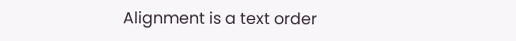Alignment is a text order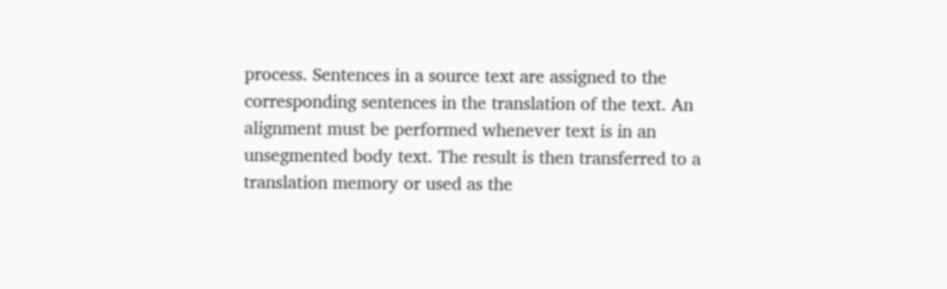process. Sentences in a source text are assigned to the corresponding sentences in the translation of the text. An alignment must be performed whenever text is in an unsegmented body text. The result is then transferred to a translation memory or used as the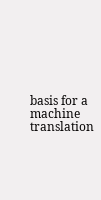basis for a machine translation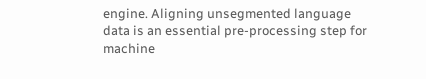engine. Aligning unsegmented language data is an essential pre-processing step for machine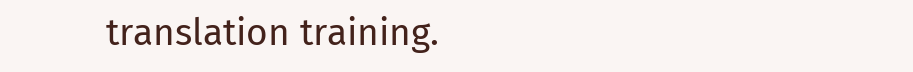translation training.